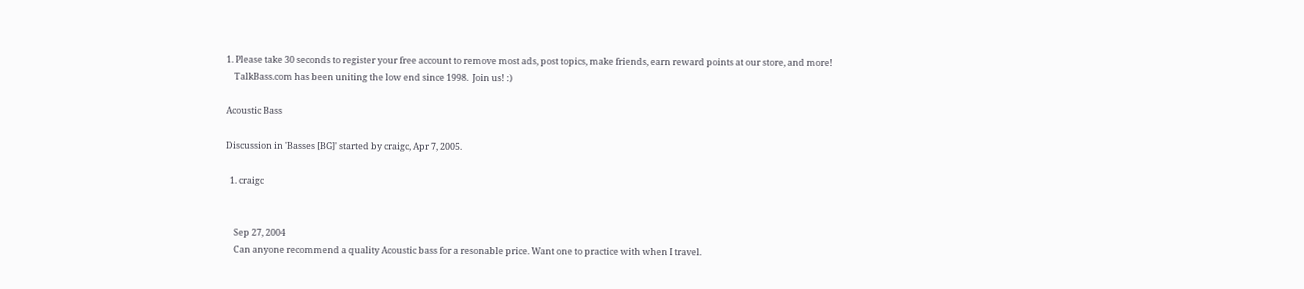1. Please take 30 seconds to register your free account to remove most ads, post topics, make friends, earn reward points at our store, and more!
    TalkBass.com has been uniting the low end since 1998.  Join us! :)

Acoustic Bass

Discussion in 'Basses [BG]' started by craigc, Apr 7, 2005.

  1. craigc


    Sep 27, 2004
    Can anyone recommend a quality Acoustic bass for a resonable price. Want one to practice with when I travel.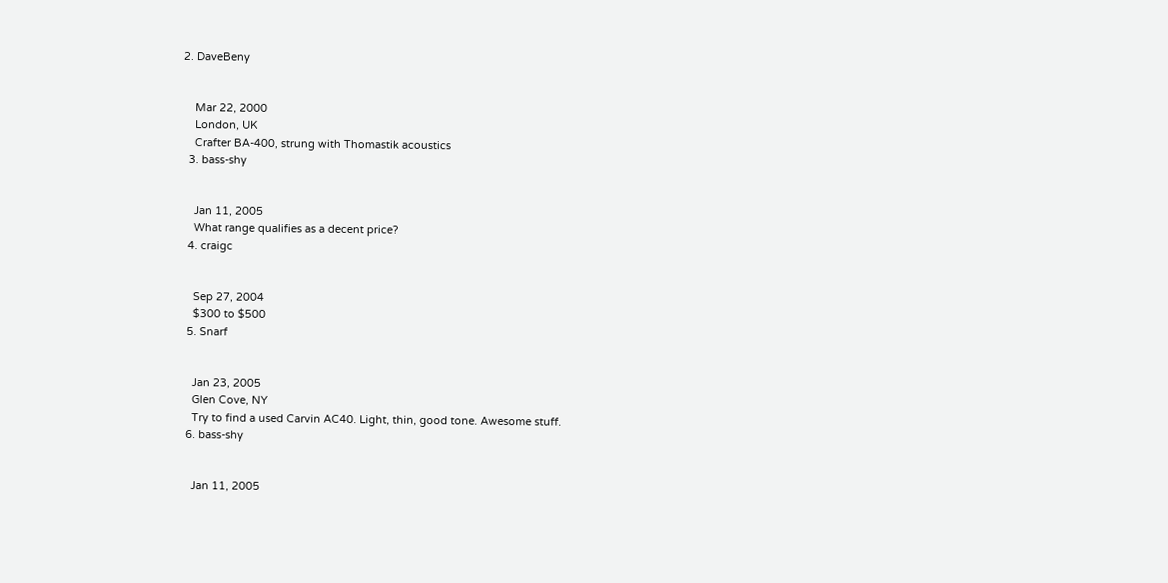2. DaveBeny


    Mar 22, 2000
    London, UK
    Crafter BA-400, strung with Thomastik acoustics
  3. bass-shy


    Jan 11, 2005
    What range qualifies as a decent price?
  4. craigc


    Sep 27, 2004
    $300 to $500
  5. Snarf


    Jan 23, 2005
    Glen Cove, NY
    Try to find a used Carvin AC40. Light, thin, good tone. Awesome stuff.
  6. bass-shy


    Jan 11, 2005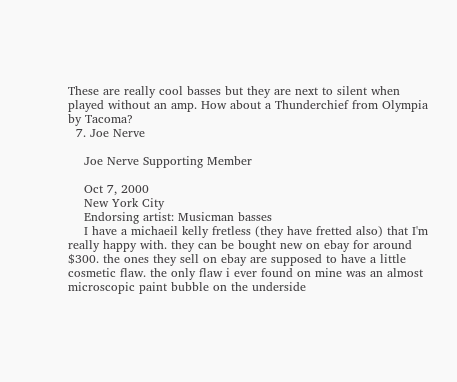These are really cool basses but they are next to silent when played without an amp. How about a Thunderchief from Olympia by Tacoma?
  7. Joe Nerve

    Joe Nerve Supporting Member

    Oct 7, 2000
    New York City
    Endorsing artist: Musicman basses
    I have a michaeil kelly fretless (they have fretted also) that I'm really happy with. they can be bought new on ebay for around $300. the ones they sell on ebay are supposed to have a little cosmetic flaw. the only flaw i ever found on mine was an almost microscopic paint bubble on the underside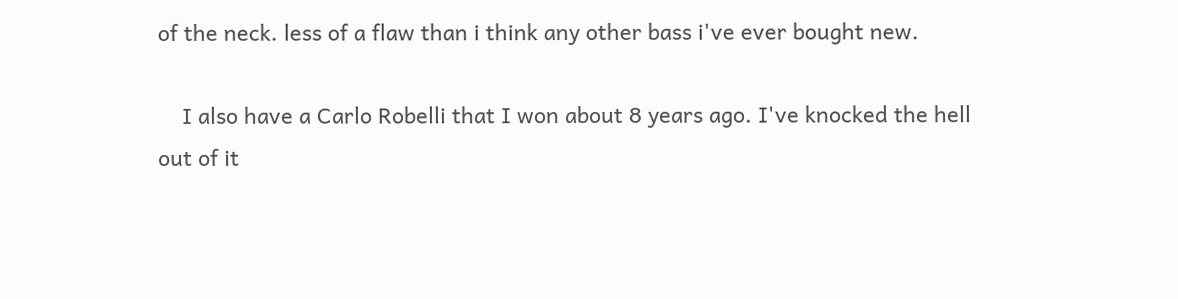of the neck. less of a flaw than i think any other bass i've ever bought new.

    I also have a Carlo Robelli that I won about 8 years ago. I've knocked the hell out of it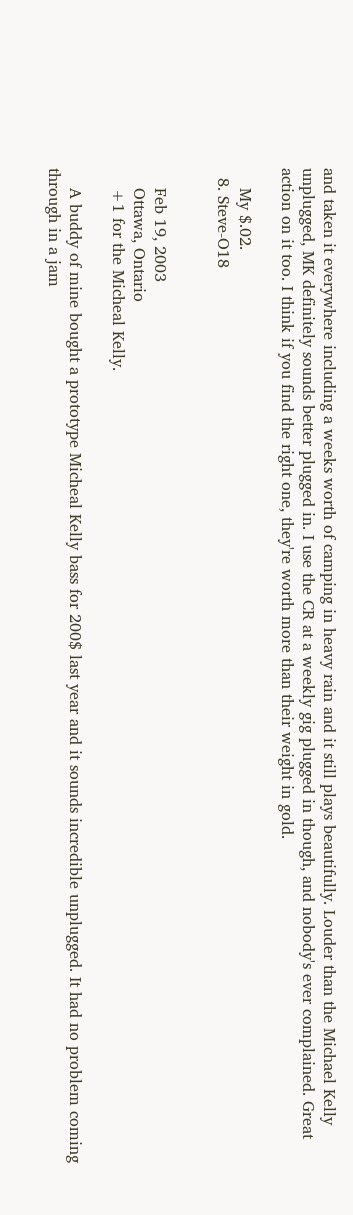and taken it everywhere including a weeks worth of camping in heavy rain and it still plays beautifully. Louder than the Michael Kelly unplugged, MK definitely sounds better plugged in. I use the CR at a weekly gig plugged in though, and nobody's ever complained. Great action on it too. I think if you find the right one, they're worth more than their weight in gold.

    My $.02.
  8. Steve-O18


    Feb 19, 2003
    Ottawa, Ontario
    +1 for the Micheal Kelly.

    A buddy of mine bought a prototype Micheal Kelly bass for 200$ last year and it sounds incredible unplugged. It had no problem coming through in a jam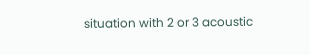situation with 2 or 3 acoustic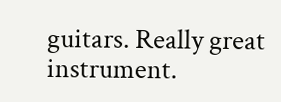guitars. Really great instrument.